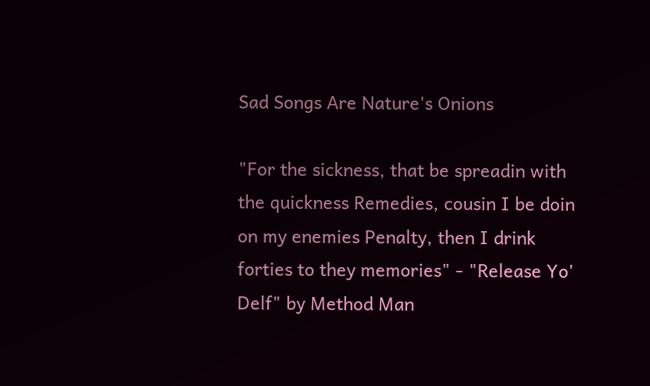Sad Songs Are Nature's Onions

"For the sickness, that be spreadin with the quickness Remedies, cousin I be doin on my enemies Penalty, then I drink forties to they memories" - "Release Yo' Delf" by Method Man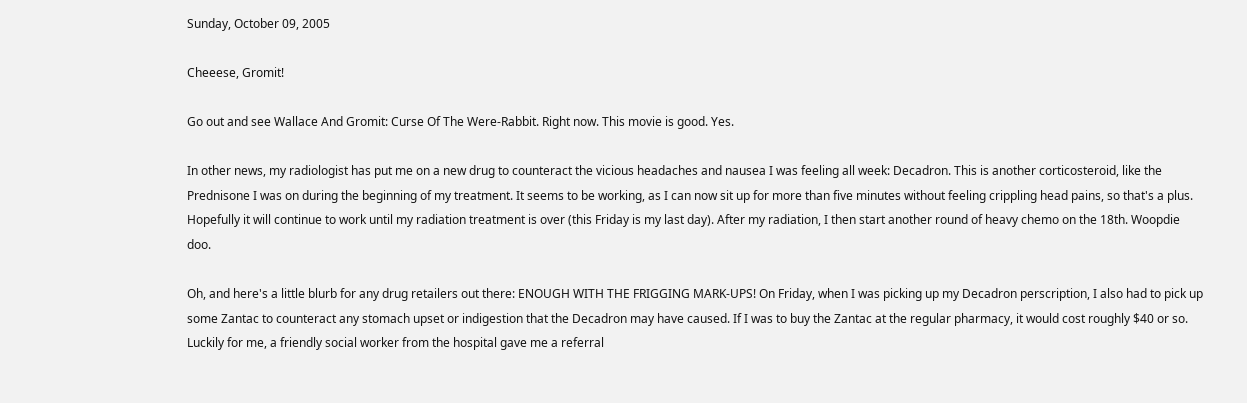Sunday, October 09, 2005

Cheeese, Gromit!

Go out and see Wallace And Gromit: Curse Of The Were-Rabbit. Right now. This movie is good. Yes.

In other news, my radiologist has put me on a new drug to counteract the vicious headaches and nausea I was feeling all week: Decadron. This is another corticosteroid, like the Prednisone I was on during the beginning of my treatment. It seems to be working, as I can now sit up for more than five minutes without feeling crippling head pains, so that's a plus. Hopefully it will continue to work until my radiation treatment is over (this Friday is my last day). After my radiation, I then start another round of heavy chemo on the 18th. Woopdie doo.

Oh, and here's a little blurb for any drug retailers out there: ENOUGH WITH THE FRIGGING MARK-UPS! On Friday, when I was picking up my Decadron perscription, I also had to pick up some Zantac to counteract any stomach upset or indigestion that the Decadron may have caused. If I was to buy the Zantac at the regular pharmacy, it would cost roughly $40 or so. Luckily for me, a friendly social worker from the hospital gave me a referral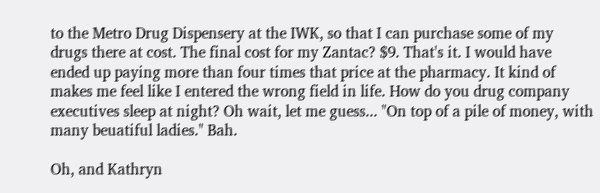to the Metro Drug Dispensery at the IWK, so that I can purchase some of my drugs there at cost. The final cost for my Zantac? $9. That's it. I would have ended up paying more than four times that price at the pharmacy. It kind of makes me feel like I entered the wrong field in life. How do you drug company executives sleep at night? Oh wait, let me guess... "On top of a pile of money, with many beuatiful ladies." Bah.

Oh, and Kathryn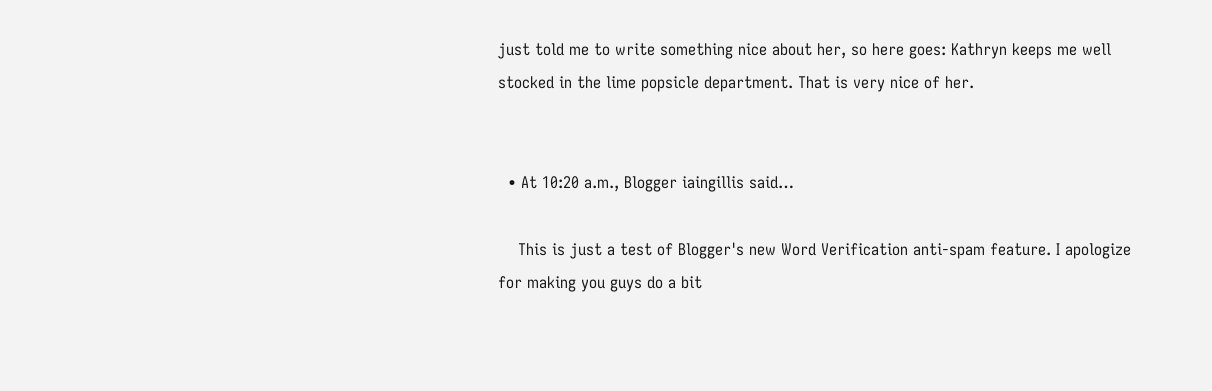just told me to write something nice about her, so here goes: Kathryn keeps me well stocked in the lime popsicle department. That is very nice of her.


  • At 10:20 a.m., Blogger iaingillis said…

    This is just a test of Blogger's new Word Verification anti-spam feature. I apologize for making you guys do a bit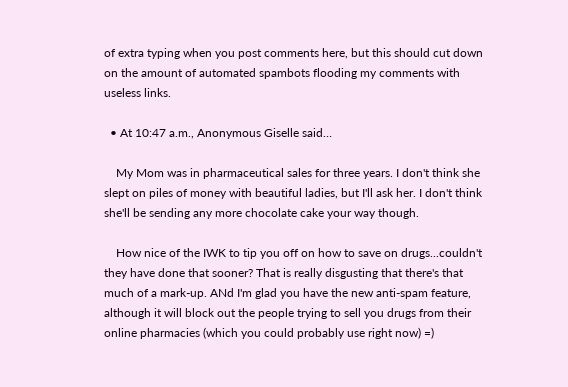of extra typing when you post comments here, but this should cut down on the amount of automated spambots flooding my comments with useless links.

  • At 10:47 a.m., Anonymous Giselle said…

    My Mom was in pharmaceutical sales for three years. I don't think she slept on piles of money with beautiful ladies, but I'll ask her. I don't think she'll be sending any more chocolate cake your way though.

    How nice of the IWK to tip you off on how to save on drugs...couldn't they have done that sooner? That is really disgusting that there's that much of a mark-up. ANd I'm glad you have the new anti-spam feature, although it will block out the people trying to sell you drugs from their online pharmacies (which you could probably use right now) =)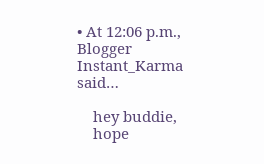• At 12:06 p.m., Blogger Instant_Karma said…

    hey buddie,
    hope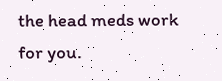the head meds work for you.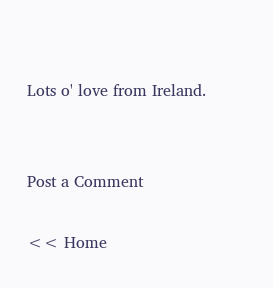Lots o' love from Ireland.


Post a Comment

<< Home